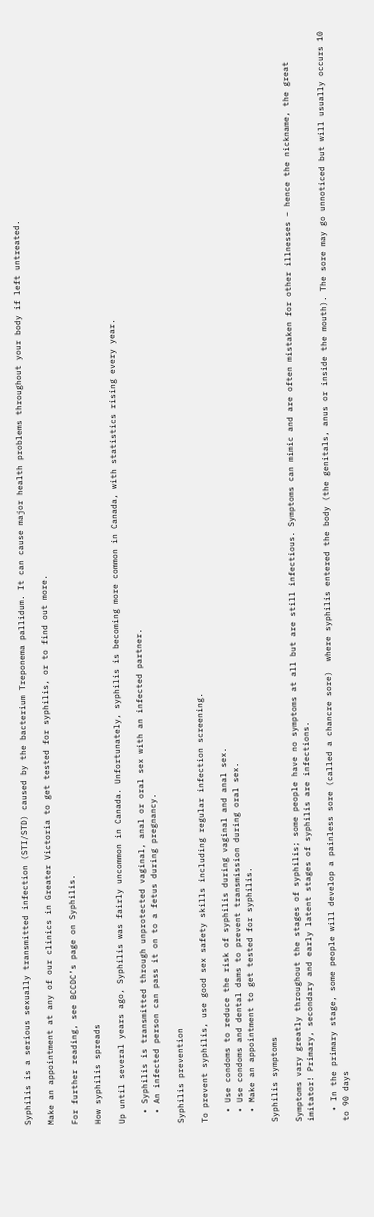Syphilis is a serious sexually transmitted infection (STI/STD) caused by the bacterium Treponema pallidum. It can cause major health problems throughout your body if left untreated.

Make an appointment at any of our clinics in Greater Victoria to get tested for syphilis, or to find out more.

For further reading, see BCCDC’s page on Syphilis.

How syphilis spreads

Up until several years ago, Syphilis was fairly uncommon in Canada. Unfortunately, syphilis is becoming more common in Canada, with statistics rising every year.

  • Syphilis is transmitted through unprotected vaginal, anal or oral sex with an infected partner.
  • An infected person can pass it on to a fetus during pregnancy.

Syphilis prevention

To prevent syphilis, use good sex safety skills including regular infection screening.

  • Use condoms to reduce the risk of syphilis during vaginal and anal sex.
  • Use condoms and dental dams to prevent transmission during oral sex.
  • Make an appointment to get tested for syphilis.

Syphilis symptoms

Symptoms vary greatly throughout the stages of syphilis; some people have no symptoms at all but are still infectious. Symptoms can mimic and are often mistaken for other illnesses – hence the nickname, the great imitator! Primary, secondary and early latent stages of syphilis are infections.

  • In the primary stage, some people will develop a painless sore (called a chancre sore)  where syphilis entered the body (the genitals, anus or inside the mouth). The sore may go unnoticed but will usually occurs 10 to 90 days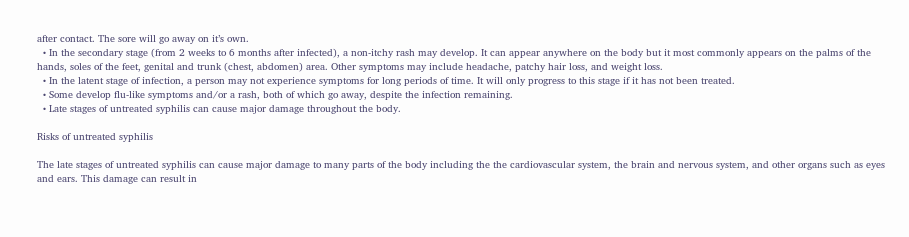after contact. The sore will go away on it’s own.
  • In the secondary stage (from 2 weeks to 6 months after infected), a non-itchy rash may develop. It can appear anywhere on the body but it most commonly appears on the palms of the hands, soles of the feet, genital and trunk (chest, abdomen) area. Other symptoms may include headache, patchy hair loss, and weight loss.
  • In the latent stage of infection, a person may not experience symptoms for long periods of time. It will only progress to this stage if it has not been treated.
  • Some develop flu-like symptoms and/or a rash, both of which go away, despite the infection remaining.
  • Late stages of untreated syphilis can cause major damage throughout the body.

Risks of untreated syphilis

The late stages of untreated syphilis can cause major damage to many parts of the body including the the cardiovascular system, the brain and nervous system, and other organs such as eyes and ears. This damage can result in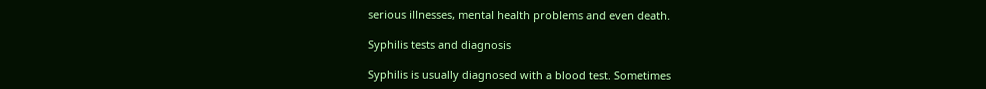serious illnesses, mental health problems and even death.

Syphilis tests and diagnosis

Syphilis is usually diagnosed with a blood test. Sometimes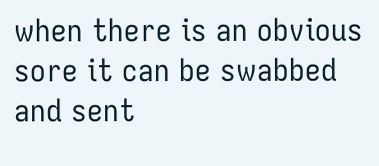when there is an obvious sore it can be swabbed and sent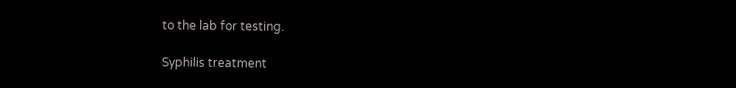to the lab for testing.

Syphilis treatment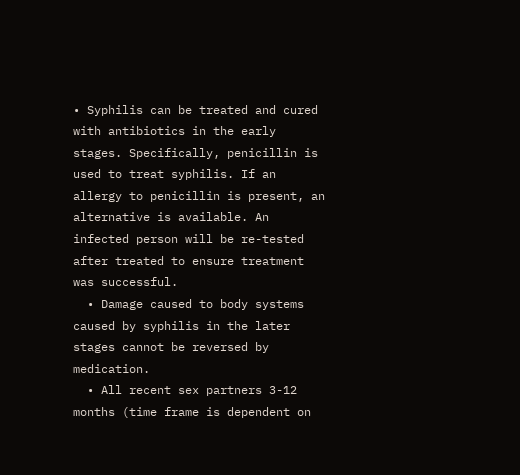• Syphilis can be treated and cured with antibiotics in the early stages. Specifically, penicillin is used to treat syphilis. If an allergy to penicillin is present, an alternative is available. An infected person will be re-tested after treated to ensure treatment was successful.
  • Damage caused to body systems caused by syphilis in the later stages cannot be reversed by medication.
  • All recent sex partners 3-12 months (time frame is dependent on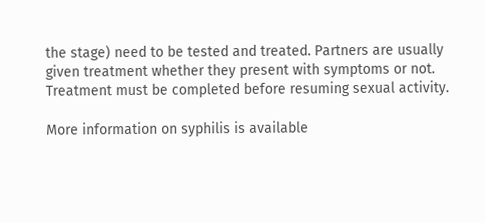the stage) need to be tested and treated. Partners are usually given treatment whether they present with symptoms or not. Treatment must be completed before resuming sexual activity.

More information on syphilis is available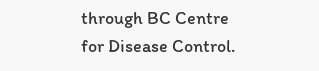through BC Centre for Disease Control.